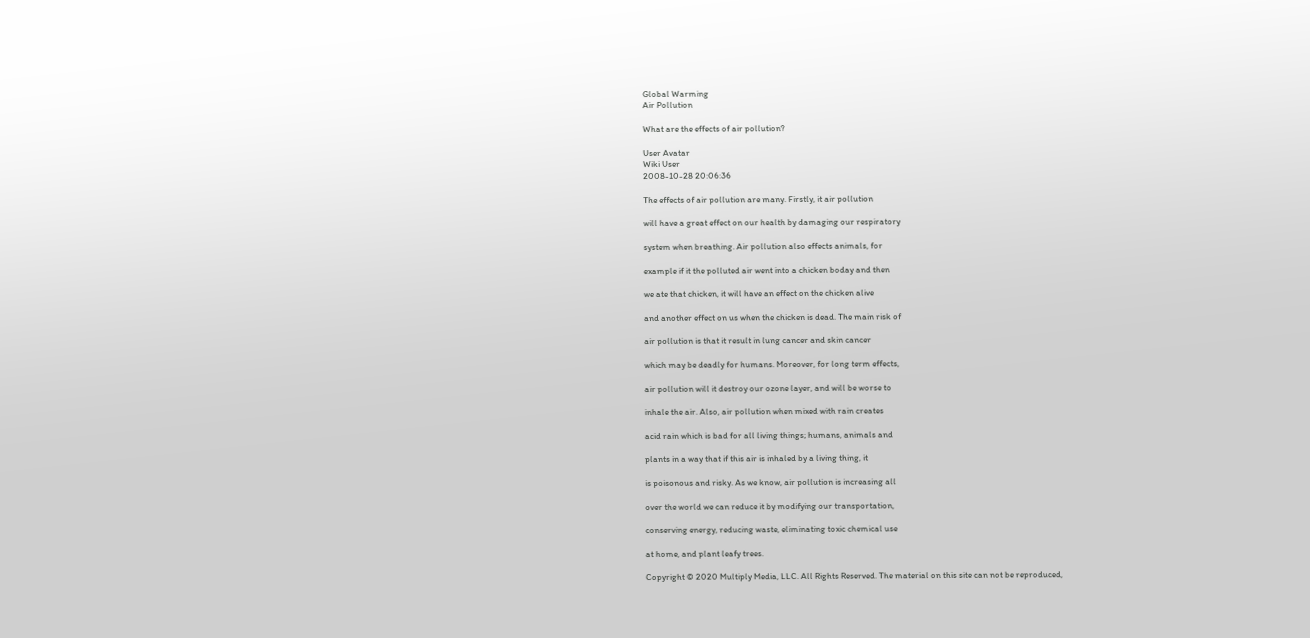Global Warming
Air Pollution

What are the effects of air pollution?

User Avatar
Wiki User
2008-10-28 20:06:36

The effects of air pollution are many. Firstly, it air pollution

will have a great effect on our health by damaging our respiratory

system when breathing. Air pollution also effects animals, for

example if it the polluted air went into a chicken boday and then

we ate that chicken, it will have an effect on the chicken alive

and another effect on us when the chicken is dead. The main risk of

air pollution is that it result in lung cancer and skin cancer

which may be deadly for humans. Moreover, for long term effects,

air pollution will it destroy our ozone layer, and will be worse to

inhale the air. Also, air pollution when mixed with rain creates

acid rain which is bad for all living things; humans, animals and

plants in a way that if this air is inhaled by a living thing, it

is poisonous and risky. As we know, air pollution is increasing all

over the world we can reduce it by modifying our transportation,

conserving energy, reducing waste, eliminating toxic chemical use

at home, and plant leafy trees.

Copyright © 2020 Multiply Media, LLC. All Rights Reserved. The material on this site can not be reproduced,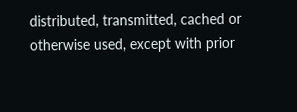distributed, transmitted, cached or otherwise used, except with prior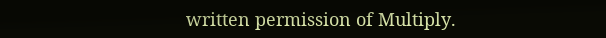written permission of Multiply.